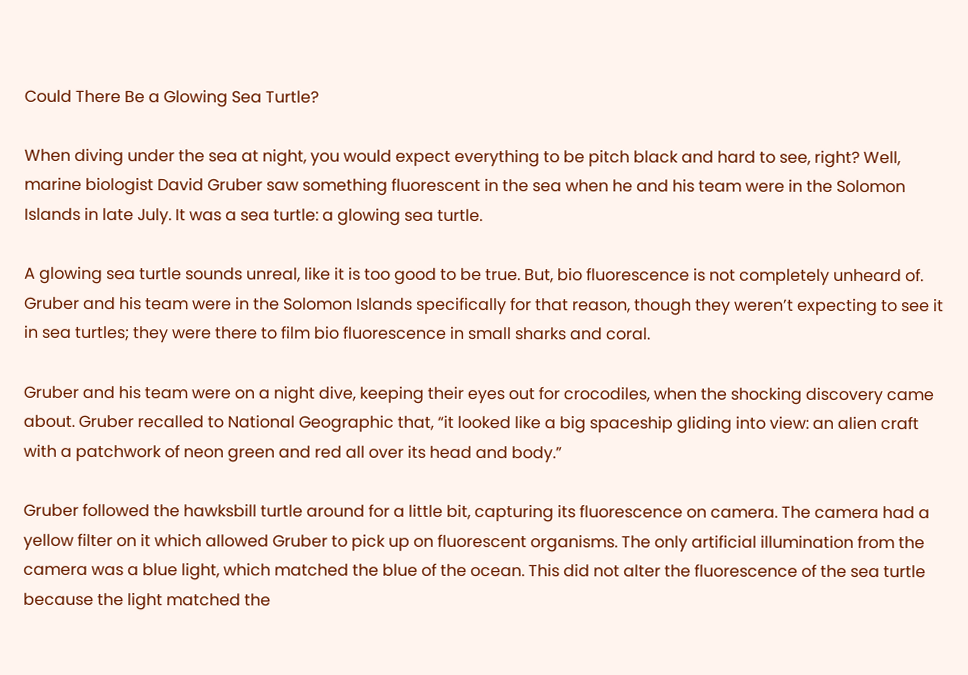Could There Be a Glowing Sea Turtle?

When diving under the sea at night, you would expect everything to be pitch black and hard to see, right? Well, marine biologist David Gruber saw something fluorescent in the sea when he and his team were in the Solomon Islands in late July. It was a sea turtle: a glowing sea turtle.

A glowing sea turtle sounds unreal, like it is too good to be true. But, bio fluorescence is not completely unheard of. Gruber and his team were in the Solomon Islands specifically for that reason, though they weren’t expecting to see it in sea turtles; they were there to film bio fluorescence in small sharks and coral.

Gruber and his team were on a night dive, keeping their eyes out for crocodiles, when the shocking discovery came about. Gruber recalled to National Geographic that, “it looked like a big spaceship gliding into view: an alien craft with a patchwork of neon green and red all over its head and body.”

Gruber followed the hawksbill turtle around for a little bit, capturing its fluorescence on camera. The camera had a yellow filter on it which allowed Gruber to pick up on fluorescent organisms. The only artificial illumination from the camera was a blue light, which matched the blue of the ocean. This did not alter the fluorescence of the sea turtle because the light matched the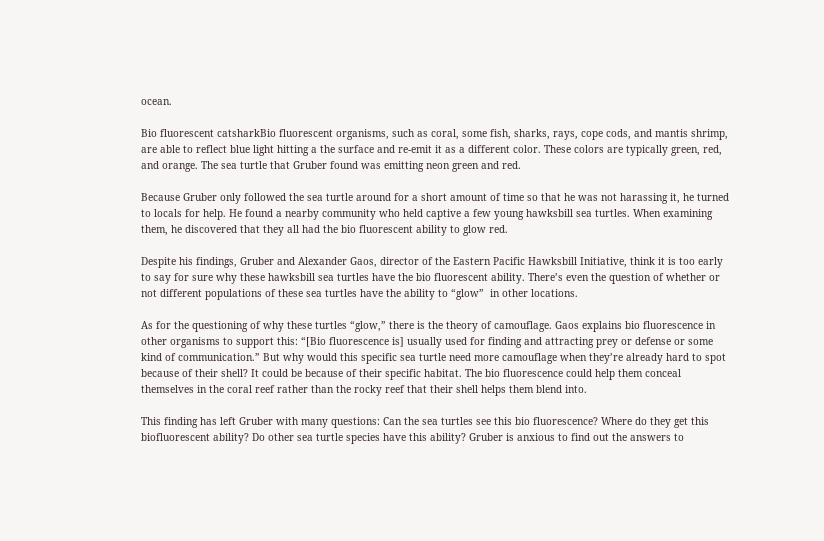ocean.

Bio fluorescent catsharkBio fluorescent organisms, such as coral, some fish, sharks, rays, cope cods, and mantis shrimp, are able to reflect blue light hitting a the surface and re-emit it as a different color. These colors are typically green, red, and orange. The sea turtle that Gruber found was emitting neon green and red.

Because Gruber only followed the sea turtle around for a short amount of time so that he was not harassing it, he turned to locals for help. He found a nearby community who held captive a few young hawksbill sea turtles. When examining them, he discovered that they all had the bio fluorescent ability to glow red.

Despite his findings, Gruber and Alexander Gaos, director of the Eastern Pacific Hawksbill Initiative, think it is too early to say for sure why these hawksbill sea turtles have the bio fluorescent ability. There’s even the question of whether or not different populations of these sea turtles have the ability to “glow”  in other locations.

As for the questioning of why these turtles “glow,” there is the theory of camouflage. Gaos explains bio fluorescence in other organisms to support this: “[Bio fluorescence is] usually used for finding and attracting prey or defense or some kind of communication.” But why would this specific sea turtle need more camouflage when they’re already hard to spot because of their shell? It could be because of their specific habitat. The bio fluorescence could help them conceal themselves in the coral reef rather than the rocky reef that their shell helps them blend into.

This finding has left Gruber with many questions: Can the sea turtles see this bio fluorescence? Where do they get this biofluorescent ability? Do other sea turtle species have this ability? Gruber is anxious to find out the answers to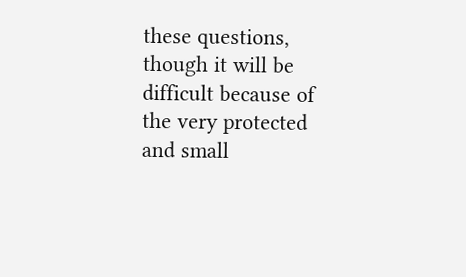these questions, though it will be difficult because of the very protected and small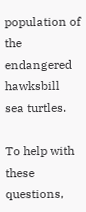population of the endangered hawksbill sea turtles.

To help with these questions,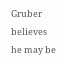Gruber believes he may be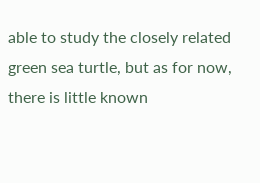able to study the closely related green sea turtle, but as for now, there is little known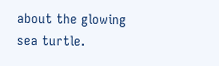about the glowing sea turtle.